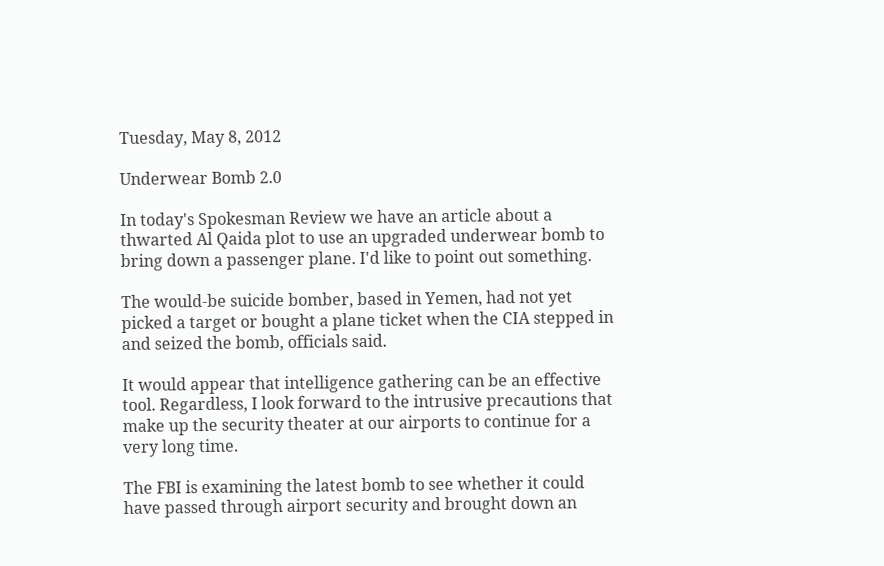Tuesday, May 8, 2012

Underwear Bomb 2.0

In today's Spokesman Review we have an article about a thwarted Al Qaida plot to use an upgraded underwear bomb to bring down a passenger plane. I'd like to point out something.

The would-be suicide bomber, based in Yemen, had not yet picked a target or bought a plane ticket when the CIA stepped in and seized the bomb, officials said.

It would appear that intelligence gathering can be an effective tool. Regardless, I look forward to the intrusive precautions that make up the security theater at our airports to continue for a very long time.

The FBI is examining the latest bomb to see whether it could have passed through airport security and brought down an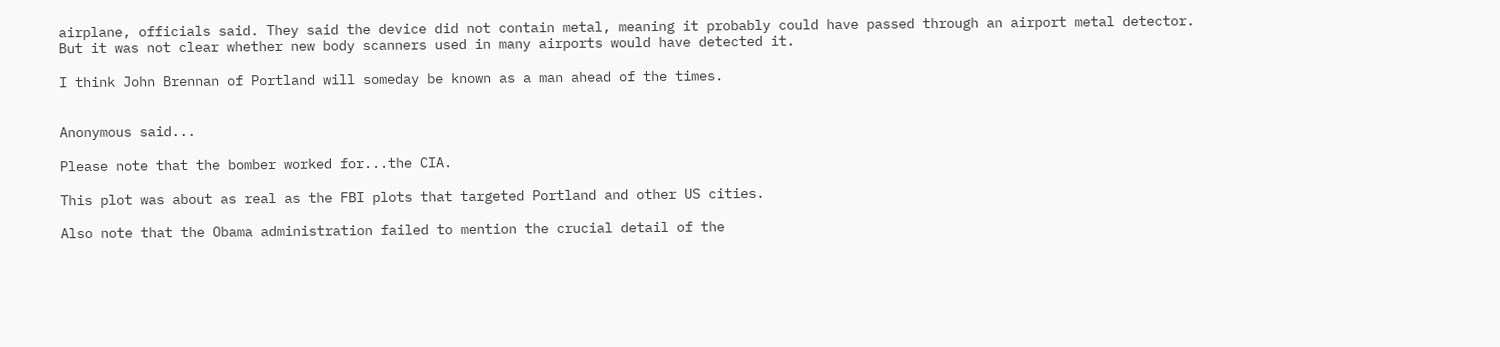airplane, officials said. They said the device did not contain metal, meaning it probably could have passed through an airport metal detector. But it was not clear whether new body scanners used in many airports would have detected it.

I think John Brennan of Portland will someday be known as a man ahead of the times.


Anonymous said...

Please note that the bomber worked for...the CIA.

This plot was about as real as the FBI plots that targeted Portland and other US cities.

Also note that the Obama administration failed to mention the crucial detail of the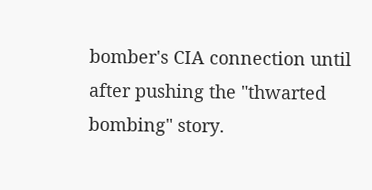bomber's CIA connection until after pushing the "thwarted bombing" story.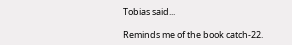Tobias said...

Reminds me of the book catch-22.